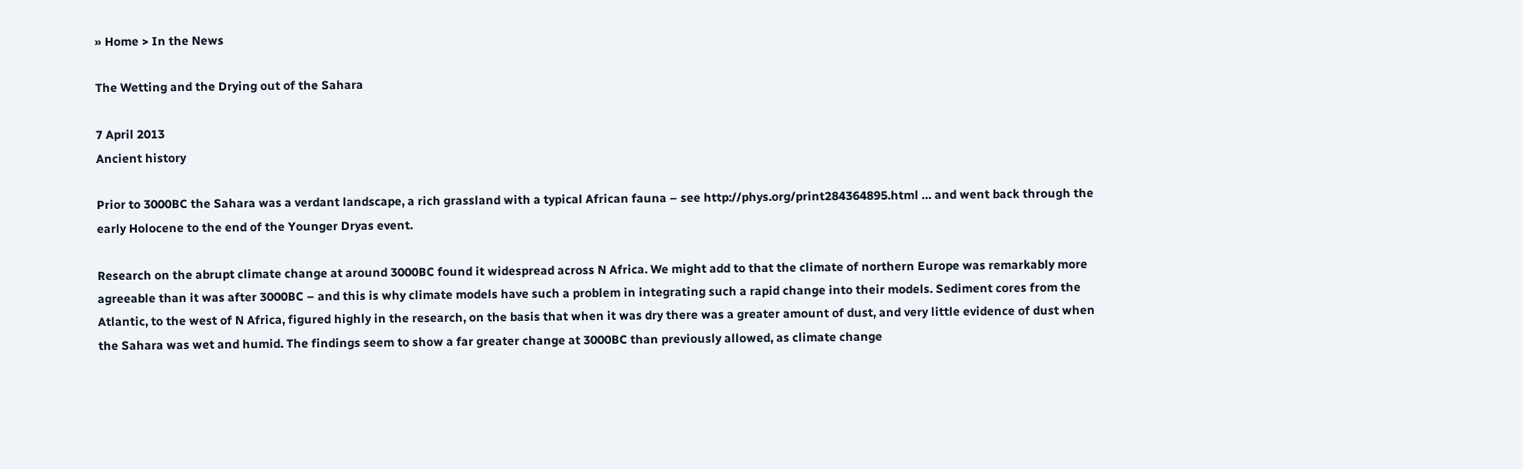» Home > In the News

The Wetting and the Drying out of the Sahara

7 April 2013
Ancient history

Prior to 3000BC the Sahara was a verdant landscape, a rich grassland with a typical African fauna – see http://phys.org/print284364895.html … and went back through the early Holocene to the end of the Younger Dryas event.

Research on the abrupt climate change at around 3000BC found it widespread across N Africa. We might add to that the climate of northern Europe was remarkably more agreeable than it was after 3000BC – and this is why climate models have such a problem in integrating such a rapid change into their models. Sediment cores from the Atlantic, to the west of N Africa, figured highly in the research, on the basis that when it was dry there was a greater amount of dust, and very little evidence of dust when the Sahara was wet and humid. The findings seem to show a far greater change at 3000BC than previously allowed, as climate change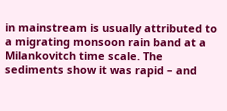in mainstream is usually attributed to a migrating monsoon rain band at a Milankovitch time scale. The sediments show it was rapid – and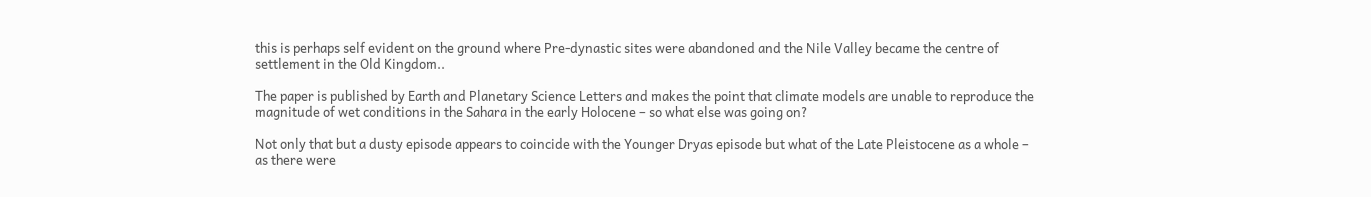this is perhaps self evident on the ground where Pre-dynastic sites were abandoned and the Nile Valley became the centre of settlement in the Old Kingdom..

The paper is published by Earth and Planetary Science Letters and makes the point that climate models are unable to reproduce the magnitude of wet conditions in the Sahara in the early Holocene – so what else was going on?

Not only that but a dusty episode appears to coincide with the Younger Dryas episode but what of the Late Pleistocene as a whole – as there were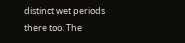distinct wet periods there too. The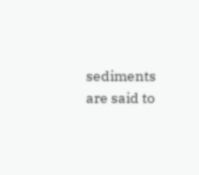sediments are said to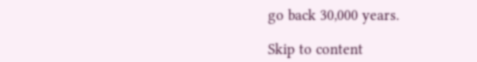go back 30,000 years.

Skip to content